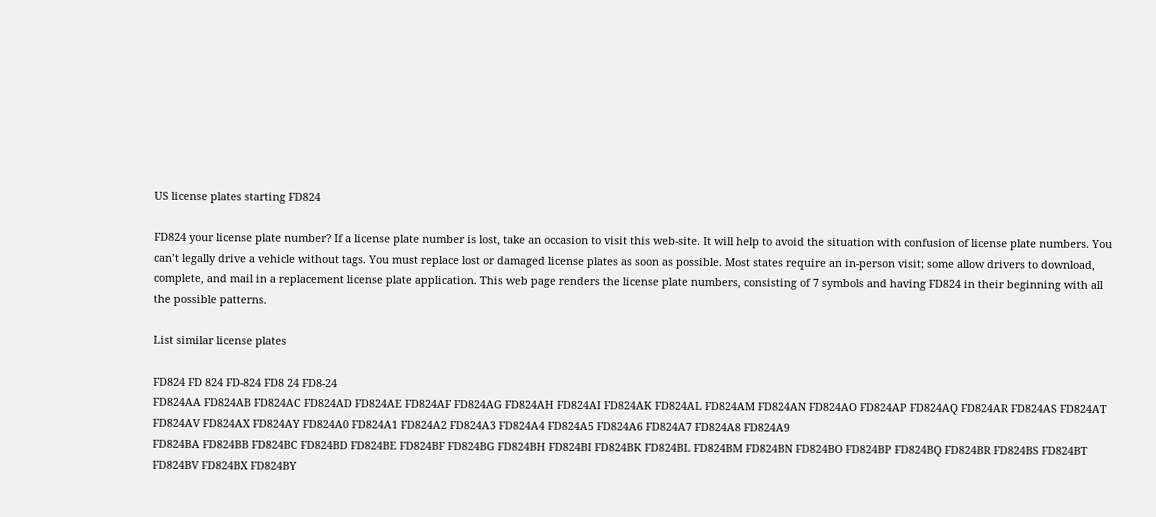US license plates starting FD824

FD824 your license plate number? If a license plate number is lost, take an occasion to visit this web-site. It will help to avoid the situation with confusion of license plate numbers. You can’t legally drive a vehicle without tags. You must replace lost or damaged license plates as soon as possible. Most states require an in-person visit; some allow drivers to download, complete, and mail in a replacement license plate application. This web page renders the license plate numbers, consisting of 7 symbols and having FD824 in their beginning with all the possible patterns.

List similar license plates

FD824 FD 824 FD-824 FD8 24 FD8-24
FD824AA FD824AB FD824AC FD824AD FD824AE FD824AF FD824AG FD824AH FD824AI FD824AK FD824AL FD824AM FD824AN FD824AO FD824AP FD824AQ FD824AR FD824AS FD824AT FD824AV FD824AX FD824AY FD824A0 FD824A1 FD824A2 FD824A3 FD824A4 FD824A5 FD824A6 FD824A7 FD824A8 FD824A9
FD824BA FD824BB FD824BC FD824BD FD824BE FD824BF FD824BG FD824BH FD824BI FD824BK FD824BL FD824BM FD824BN FD824BO FD824BP FD824BQ FD824BR FD824BS FD824BT FD824BV FD824BX FD824BY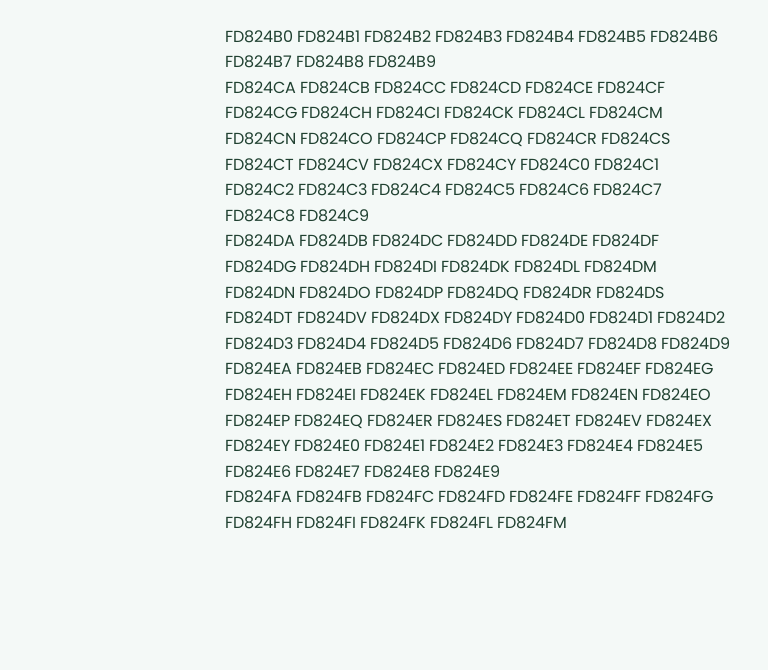FD824B0 FD824B1 FD824B2 FD824B3 FD824B4 FD824B5 FD824B6 FD824B7 FD824B8 FD824B9
FD824CA FD824CB FD824CC FD824CD FD824CE FD824CF FD824CG FD824CH FD824CI FD824CK FD824CL FD824CM FD824CN FD824CO FD824CP FD824CQ FD824CR FD824CS FD824CT FD824CV FD824CX FD824CY FD824C0 FD824C1 FD824C2 FD824C3 FD824C4 FD824C5 FD824C6 FD824C7 FD824C8 FD824C9
FD824DA FD824DB FD824DC FD824DD FD824DE FD824DF FD824DG FD824DH FD824DI FD824DK FD824DL FD824DM FD824DN FD824DO FD824DP FD824DQ FD824DR FD824DS FD824DT FD824DV FD824DX FD824DY FD824D0 FD824D1 FD824D2 FD824D3 FD824D4 FD824D5 FD824D6 FD824D7 FD824D8 FD824D9
FD824EA FD824EB FD824EC FD824ED FD824EE FD824EF FD824EG FD824EH FD824EI FD824EK FD824EL FD824EM FD824EN FD824EO FD824EP FD824EQ FD824ER FD824ES FD824ET FD824EV FD824EX FD824EY FD824E0 FD824E1 FD824E2 FD824E3 FD824E4 FD824E5 FD824E6 FD824E7 FD824E8 FD824E9
FD824FA FD824FB FD824FC FD824FD FD824FE FD824FF FD824FG FD824FH FD824FI FD824FK FD824FL FD824FM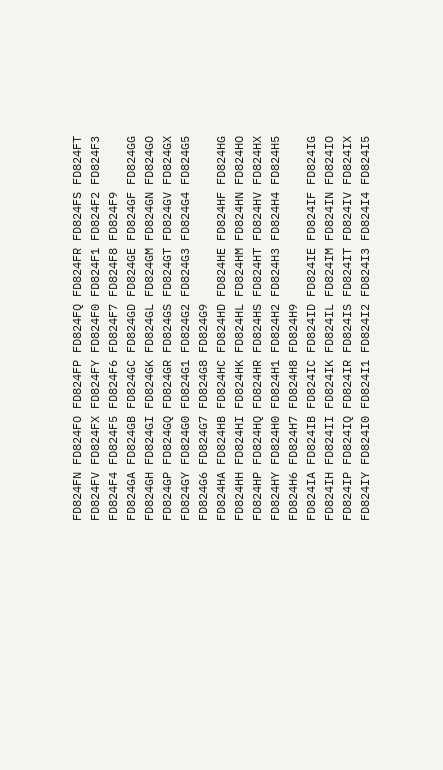FD824FN FD824FO FD824FP FD824FQ FD824FR FD824FS FD824FT FD824FV FD824FX FD824FY FD824F0 FD824F1 FD824F2 FD824F3 FD824F4 FD824F5 FD824F6 FD824F7 FD824F8 FD824F9
FD824GA FD824GB FD824GC FD824GD FD824GE FD824GF FD824GG FD824GH FD824GI FD824GK FD824GL FD824GM FD824GN FD824GO FD824GP FD824GQ FD824GR FD824GS FD824GT FD824GV FD824GX FD824GY FD824G0 FD824G1 FD824G2 FD824G3 FD824G4 FD824G5 FD824G6 FD824G7 FD824G8 FD824G9
FD824HA FD824HB FD824HC FD824HD FD824HE FD824HF FD824HG FD824HH FD824HI FD824HK FD824HL FD824HM FD824HN FD824HO FD824HP FD824HQ FD824HR FD824HS FD824HT FD824HV FD824HX FD824HY FD824H0 FD824H1 FD824H2 FD824H3 FD824H4 FD824H5 FD824H6 FD824H7 FD824H8 FD824H9
FD824IA FD824IB FD824IC FD824ID FD824IE FD824IF FD824IG FD824IH FD824II FD824IK FD824IL FD824IM FD824IN FD824IO FD824IP FD824IQ FD824IR FD824IS FD824IT FD824IV FD824IX FD824IY FD824I0 FD824I1 FD824I2 FD824I3 FD824I4 FD824I5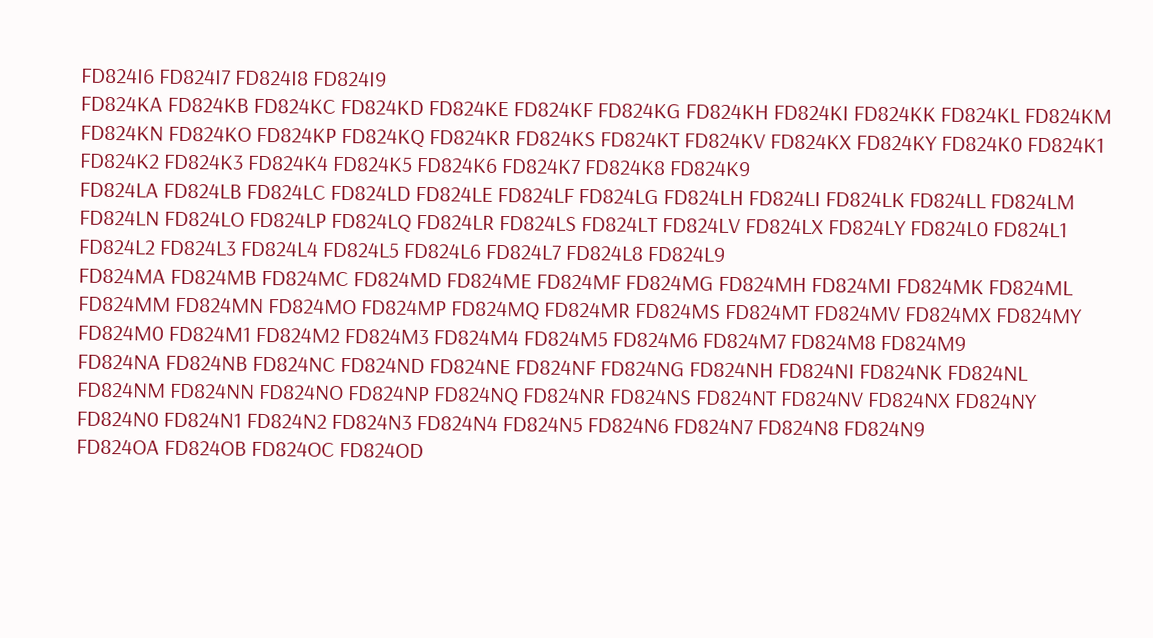FD824I6 FD824I7 FD824I8 FD824I9
FD824KA FD824KB FD824KC FD824KD FD824KE FD824KF FD824KG FD824KH FD824KI FD824KK FD824KL FD824KM FD824KN FD824KO FD824KP FD824KQ FD824KR FD824KS FD824KT FD824KV FD824KX FD824KY FD824K0 FD824K1 FD824K2 FD824K3 FD824K4 FD824K5 FD824K6 FD824K7 FD824K8 FD824K9
FD824LA FD824LB FD824LC FD824LD FD824LE FD824LF FD824LG FD824LH FD824LI FD824LK FD824LL FD824LM FD824LN FD824LO FD824LP FD824LQ FD824LR FD824LS FD824LT FD824LV FD824LX FD824LY FD824L0 FD824L1 FD824L2 FD824L3 FD824L4 FD824L5 FD824L6 FD824L7 FD824L8 FD824L9
FD824MA FD824MB FD824MC FD824MD FD824ME FD824MF FD824MG FD824MH FD824MI FD824MK FD824ML FD824MM FD824MN FD824MO FD824MP FD824MQ FD824MR FD824MS FD824MT FD824MV FD824MX FD824MY FD824M0 FD824M1 FD824M2 FD824M3 FD824M4 FD824M5 FD824M6 FD824M7 FD824M8 FD824M9
FD824NA FD824NB FD824NC FD824ND FD824NE FD824NF FD824NG FD824NH FD824NI FD824NK FD824NL FD824NM FD824NN FD824NO FD824NP FD824NQ FD824NR FD824NS FD824NT FD824NV FD824NX FD824NY FD824N0 FD824N1 FD824N2 FD824N3 FD824N4 FD824N5 FD824N6 FD824N7 FD824N8 FD824N9
FD824OA FD824OB FD824OC FD824OD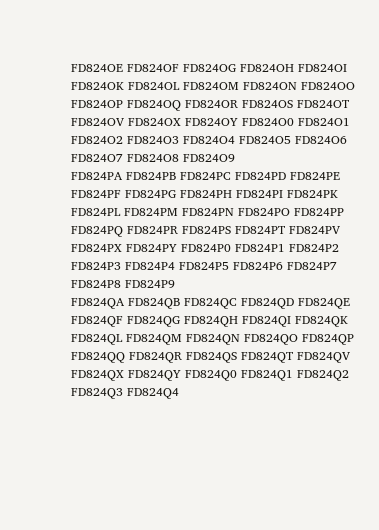FD824OE FD824OF FD824OG FD824OH FD824OI FD824OK FD824OL FD824OM FD824ON FD824OO FD824OP FD824OQ FD824OR FD824OS FD824OT FD824OV FD824OX FD824OY FD824O0 FD824O1 FD824O2 FD824O3 FD824O4 FD824O5 FD824O6 FD824O7 FD824O8 FD824O9
FD824PA FD824PB FD824PC FD824PD FD824PE FD824PF FD824PG FD824PH FD824PI FD824PK FD824PL FD824PM FD824PN FD824PO FD824PP FD824PQ FD824PR FD824PS FD824PT FD824PV FD824PX FD824PY FD824P0 FD824P1 FD824P2 FD824P3 FD824P4 FD824P5 FD824P6 FD824P7 FD824P8 FD824P9
FD824QA FD824QB FD824QC FD824QD FD824QE FD824QF FD824QG FD824QH FD824QI FD824QK FD824QL FD824QM FD824QN FD824QO FD824QP FD824QQ FD824QR FD824QS FD824QT FD824QV FD824QX FD824QY FD824Q0 FD824Q1 FD824Q2 FD824Q3 FD824Q4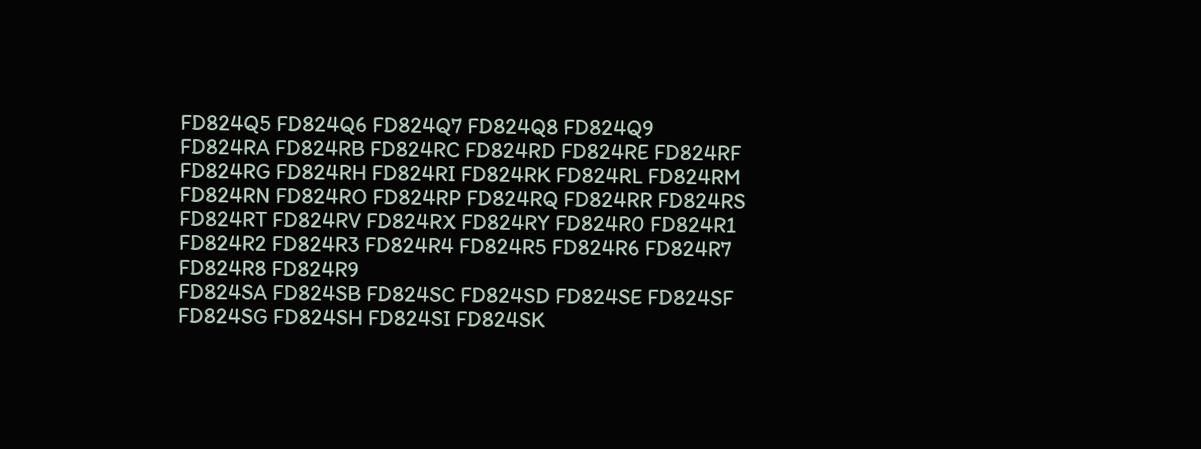FD824Q5 FD824Q6 FD824Q7 FD824Q8 FD824Q9
FD824RA FD824RB FD824RC FD824RD FD824RE FD824RF FD824RG FD824RH FD824RI FD824RK FD824RL FD824RM FD824RN FD824RO FD824RP FD824RQ FD824RR FD824RS FD824RT FD824RV FD824RX FD824RY FD824R0 FD824R1 FD824R2 FD824R3 FD824R4 FD824R5 FD824R6 FD824R7 FD824R8 FD824R9
FD824SA FD824SB FD824SC FD824SD FD824SE FD824SF FD824SG FD824SH FD824SI FD824SK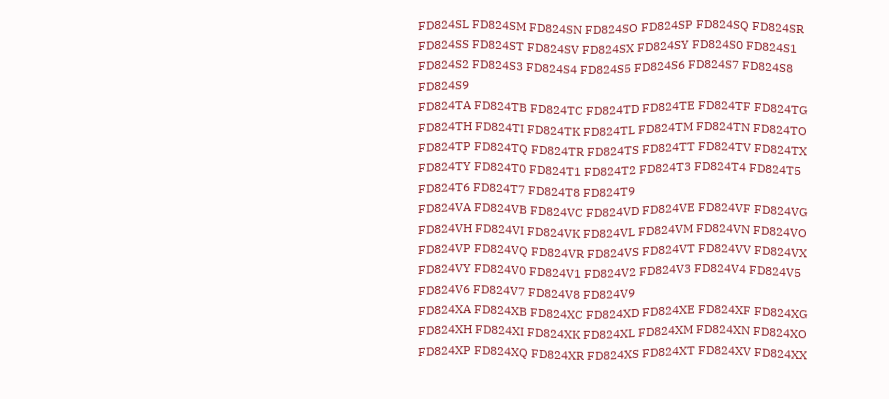FD824SL FD824SM FD824SN FD824SO FD824SP FD824SQ FD824SR FD824SS FD824ST FD824SV FD824SX FD824SY FD824S0 FD824S1 FD824S2 FD824S3 FD824S4 FD824S5 FD824S6 FD824S7 FD824S8 FD824S9
FD824TA FD824TB FD824TC FD824TD FD824TE FD824TF FD824TG FD824TH FD824TI FD824TK FD824TL FD824TM FD824TN FD824TO FD824TP FD824TQ FD824TR FD824TS FD824TT FD824TV FD824TX FD824TY FD824T0 FD824T1 FD824T2 FD824T3 FD824T4 FD824T5 FD824T6 FD824T7 FD824T8 FD824T9
FD824VA FD824VB FD824VC FD824VD FD824VE FD824VF FD824VG FD824VH FD824VI FD824VK FD824VL FD824VM FD824VN FD824VO FD824VP FD824VQ FD824VR FD824VS FD824VT FD824VV FD824VX FD824VY FD824V0 FD824V1 FD824V2 FD824V3 FD824V4 FD824V5 FD824V6 FD824V7 FD824V8 FD824V9
FD824XA FD824XB FD824XC FD824XD FD824XE FD824XF FD824XG FD824XH FD824XI FD824XK FD824XL FD824XM FD824XN FD824XO FD824XP FD824XQ FD824XR FD824XS FD824XT FD824XV FD824XX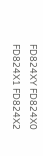FD824XY FD824X0 FD824X1 FD824X2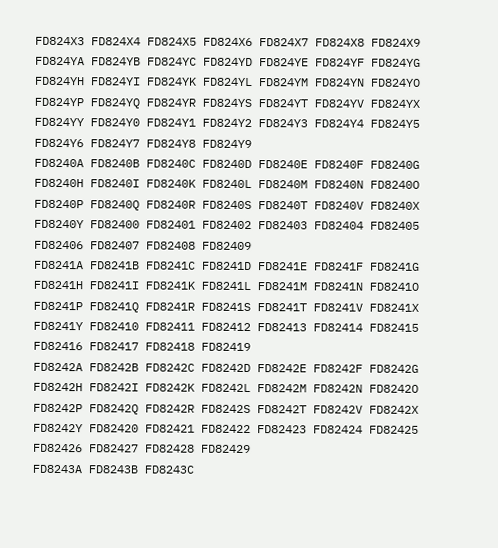FD824X3 FD824X4 FD824X5 FD824X6 FD824X7 FD824X8 FD824X9
FD824YA FD824YB FD824YC FD824YD FD824YE FD824YF FD824YG FD824YH FD824YI FD824YK FD824YL FD824YM FD824YN FD824YO FD824YP FD824YQ FD824YR FD824YS FD824YT FD824YV FD824YX FD824YY FD824Y0 FD824Y1 FD824Y2 FD824Y3 FD824Y4 FD824Y5 FD824Y6 FD824Y7 FD824Y8 FD824Y9
FD8240A FD8240B FD8240C FD8240D FD8240E FD8240F FD8240G FD8240H FD8240I FD8240K FD8240L FD8240M FD8240N FD8240O FD8240P FD8240Q FD8240R FD8240S FD8240T FD8240V FD8240X FD8240Y FD82400 FD82401 FD82402 FD82403 FD82404 FD82405 FD82406 FD82407 FD82408 FD82409
FD8241A FD8241B FD8241C FD8241D FD8241E FD8241F FD8241G FD8241H FD8241I FD8241K FD8241L FD8241M FD8241N FD8241O FD8241P FD8241Q FD8241R FD8241S FD8241T FD8241V FD8241X FD8241Y FD82410 FD82411 FD82412 FD82413 FD82414 FD82415 FD82416 FD82417 FD82418 FD82419
FD8242A FD8242B FD8242C FD8242D FD8242E FD8242F FD8242G FD8242H FD8242I FD8242K FD8242L FD8242M FD8242N FD8242O FD8242P FD8242Q FD8242R FD8242S FD8242T FD8242V FD8242X FD8242Y FD82420 FD82421 FD82422 FD82423 FD82424 FD82425 FD82426 FD82427 FD82428 FD82429
FD8243A FD8243B FD8243C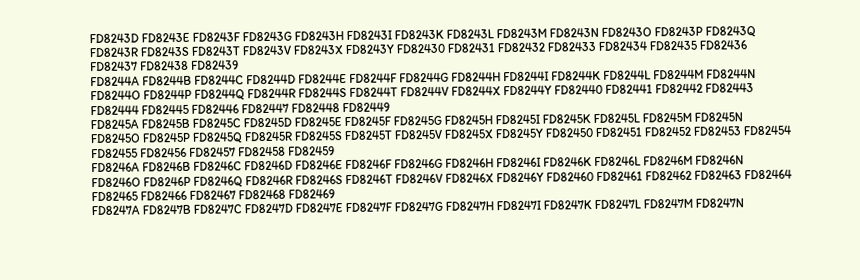FD8243D FD8243E FD8243F FD8243G FD8243H FD8243I FD8243K FD8243L FD8243M FD8243N FD8243O FD8243P FD8243Q FD8243R FD8243S FD8243T FD8243V FD8243X FD8243Y FD82430 FD82431 FD82432 FD82433 FD82434 FD82435 FD82436 FD82437 FD82438 FD82439
FD8244A FD8244B FD8244C FD8244D FD8244E FD8244F FD8244G FD8244H FD8244I FD8244K FD8244L FD8244M FD8244N FD8244O FD8244P FD8244Q FD8244R FD8244S FD8244T FD8244V FD8244X FD8244Y FD82440 FD82441 FD82442 FD82443 FD82444 FD82445 FD82446 FD82447 FD82448 FD82449
FD8245A FD8245B FD8245C FD8245D FD8245E FD8245F FD8245G FD8245H FD8245I FD8245K FD8245L FD8245M FD8245N FD8245O FD8245P FD8245Q FD8245R FD8245S FD8245T FD8245V FD8245X FD8245Y FD82450 FD82451 FD82452 FD82453 FD82454 FD82455 FD82456 FD82457 FD82458 FD82459
FD8246A FD8246B FD8246C FD8246D FD8246E FD8246F FD8246G FD8246H FD8246I FD8246K FD8246L FD8246M FD8246N FD8246O FD8246P FD8246Q FD8246R FD8246S FD8246T FD8246V FD8246X FD8246Y FD82460 FD82461 FD82462 FD82463 FD82464 FD82465 FD82466 FD82467 FD82468 FD82469
FD8247A FD8247B FD8247C FD8247D FD8247E FD8247F FD8247G FD8247H FD8247I FD8247K FD8247L FD8247M FD8247N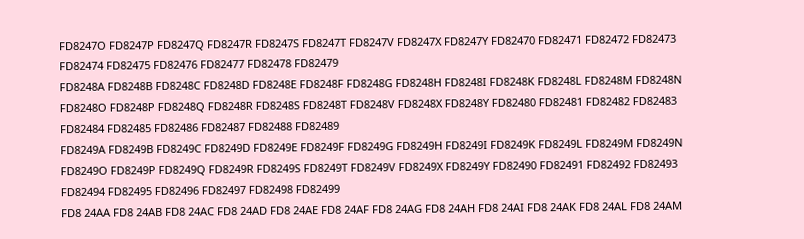FD8247O FD8247P FD8247Q FD8247R FD8247S FD8247T FD8247V FD8247X FD8247Y FD82470 FD82471 FD82472 FD82473 FD82474 FD82475 FD82476 FD82477 FD82478 FD82479
FD8248A FD8248B FD8248C FD8248D FD8248E FD8248F FD8248G FD8248H FD8248I FD8248K FD8248L FD8248M FD8248N FD8248O FD8248P FD8248Q FD8248R FD8248S FD8248T FD8248V FD8248X FD8248Y FD82480 FD82481 FD82482 FD82483 FD82484 FD82485 FD82486 FD82487 FD82488 FD82489
FD8249A FD8249B FD8249C FD8249D FD8249E FD8249F FD8249G FD8249H FD8249I FD8249K FD8249L FD8249M FD8249N FD8249O FD8249P FD8249Q FD8249R FD8249S FD8249T FD8249V FD8249X FD8249Y FD82490 FD82491 FD82492 FD82493 FD82494 FD82495 FD82496 FD82497 FD82498 FD82499
FD8 24AA FD8 24AB FD8 24AC FD8 24AD FD8 24AE FD8 24AF FD8 24AG FD8 24AH FD8 24AI FD8 24AK FD8 24AL FD8 24AM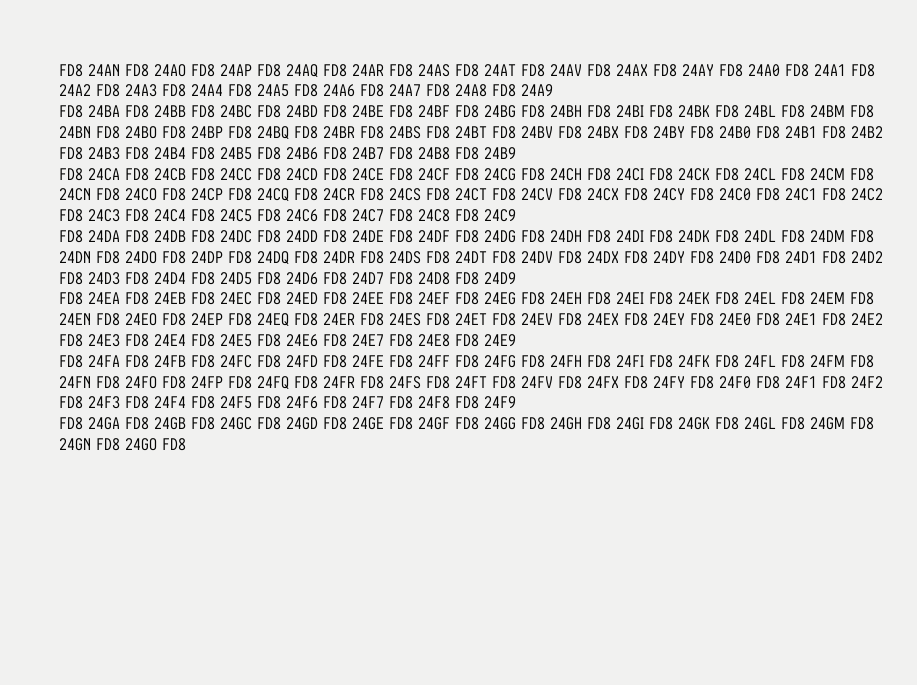FD8 24AN FD8 24AO FD8 24AP FD8 24AQ FD8 24AR FD8 24AS FD8 24AT FD8 24AV FD8 24AX FD8 24AY FD8 24A0 FD8 24A1 FD8 24A2 FD8 24A3 FD8 24A4 FD8 24A5 FD8 24A6 FD8 24A7 FD8 24A8 FD8 24A9
FD8 24BA FD8 24BB FD8 24BC FD8 24BD FD8 24BE FD8 24BF FD8 24BG FD8 24BH FD8 24BI FD8 24BK FD8 24BL FD8 24BM FD8 24BN FD8 24BO FD8 24BP FD8 24BQ FD8 24BR FD8 24BS FD8 24BT FD8 24BV FD8 24BX FD8 24BY FD8 24B0 FD8 24B1 FD8 24B2 FD8 24B3 FD8 24B4 FD8 24B5 FD8 24B6 FD8 24B7 FD8 24B8 FD8 24B9
FD8 24CA FD8 24CB FD8 24CC FD8 24CD FD8 24CE FD8 24CF FD8 24CG FD8 24CH FD8 24CI FD8 24CK FD8 24CL FD8 24CM FD8 24CN FD8 24CO FD8 24CP FD8 24CQ FD8 24CR FD8 24CS FD8 24CT FD8 24CV FD8 24CX FD8 24CY FD8 24C0 FD8 24C1 FD8 24C2 FD8 24C3 FD8 24C4 FD8 24C5 FD8 24C6 FD8 24C7 FD8 24C8 FD8 24C9
FD8 24DA FD8 24DB FD8 24DC FD8 24DD FD8 24DE FD8 24DF FD8 24DG FD8 24DH FD8 24DI FD8 24DK FD8 24DL FD8 24DM FD8 24DN FD8 24DO FD8 24DP FD8 24DQ FD8 24DR FD8 24DS FD8 24DT FD8 24DV FD8 24DX FD8 24DY FD8 24D0 FD8 24D1 FD8 24D2 FD8 24D3 FD8 24D4 FD8 24D5 FD8 24D6 FD8 24D7 FD8 24D8 FD8 24D9
FD8 24EA FD8 24EB FD8 24EC FD8 24ED FD8 24EE FD8 24EF FD8 24EG FD8 24EH FD8 24EI FD8 24EK FD8 24EL FD8 24EM FD8 24EN FD8 24EO FD8 24EP FD8 24EQ FD8 24ER FD8 24ES FD8 24ET FD8 24EV FD8 24EX FD8 24EY FD8 24E0 FD8 24E1 FD8 24E2 FD8 24E3 FD8 24E4 FD8 24E5 FD8 24E6 FD8 24E7 FD8 24E8 FD8 24E9
FD8 24FA FD8 24FB FD8 24FC FD8 24FD FD8 24FE FD8 24FF FD8 24FG FD8 24FH FD8 24FI FD8 24FK FD8 24FL FD8 24FM FD8 24FN FD8 24FO FD8 24FP FD8 24FQ FD8 24FR FD8 24FS FD8 24FT FD8 24FV FD8 24FX FD8 24FY FD8 24F0 FD8 24F1 FD8 24F2 FD8 24F3 FD8 24F4 FD8 24F5 FD8 24F6 FD8 24F7 FD8 24F8 FD8 24F9
FD8 24GA FD8 24GB FD8 24GC FD8 24GD FD8 24GE FD8 24GF FD8 24GG FD8 24GH FD8 24GI FD8 24GK FD8 24GL FD8 24GM FD8 24GN FD8 24GO FD8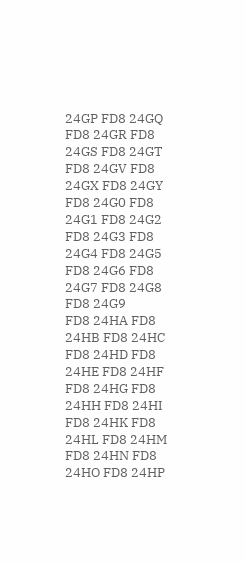24GP FD8 24GQ FD8 24GR FD8 24GS FD8 24GT FD8 24GV FD8 24GX FD8 24GY FD8 24G0 FD8 24G1 FD8 24G2 FD8 24G3 FD8 24G4 FD8 24G5 FD8 24G6 FD8 24G7 FD8 24G8 FD8 24G9
FD8 24HA FD8 24HB FD8 24HC FD8 24HD FD8 24HE FD8 24HF FD8 24HG FD8 24HH FD8 24HI FD8 24HK FD8 24HL FD8 24HM FD8 24HN FD8 24HO FD8 24HP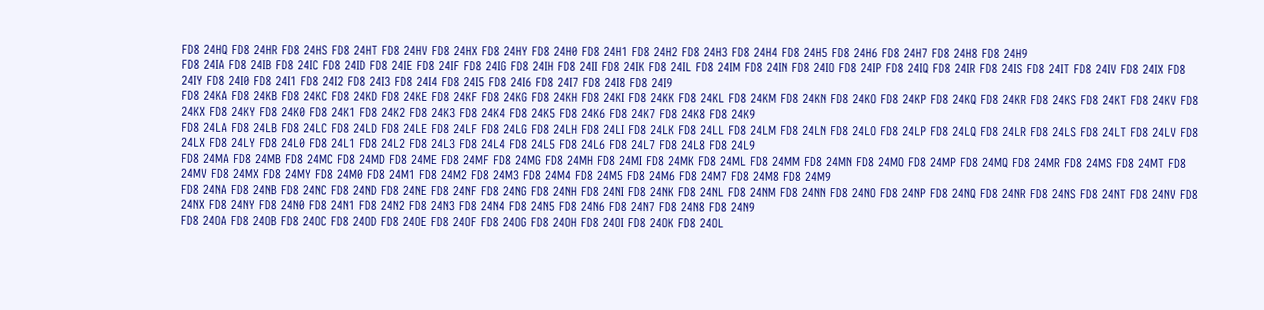FD8 24HQ FD8 24HR FD8 24HS FD8 24HT FD8 24HV FD8 24HX FD8 24HY FD8 24H0 FD8 24H1 FD8 24H2 FD8 24H3 FD8 24H4 FD8 24H5 FD8 24H6 FD8 24H7 FD8 24H8 FD8 24H9
FD8 24IA FD8 24IB FD8 24IC FD8 24ID FD8 24IE FD8 24IF FD8 24IG FD8 24IH FD8 24II FD8 24IK FD8 24IL FD8 24IM FD8 24IN FD8 24IO FD8 24IP FD8 24IQ FD8 24IR FD8 24IS FD8 24IT FD8 24IV FD8 24IX FD8 24IY FD8 24I0 FD8 24I1 FD8 24I2 FD8 24I3 FD8 24I4 FD8 24I5 FD8 24I6 FD8 24I7 FD8 24I8 FD8 24I9
FD8 24KA FD8 24KB FD8 24KC FD8 24KD FD8 24KE FD8 24KF FD8 24KG FD8 24KH FD8 24KI FD8 24KK FD8 24KL FD8 24KM FD8 24KN FD8 24KO FD8 24KP FD8 24KQ FD8 24KR FD8 24KS FD8 24KT FD8 24KV FD8 24KX FD8 24KY FD8 24K0 FD8 24K1 FD8 24K2 FD8 24K3 FD8 24K4 FD8 24K5 FD8 24K6 FD8 24K7 FD8 24K8 FD8 24K9
FD8 24LA FD8 24LB FD8 24LC FD8 24LD FD8 24LE FD8 24LF FD8 24LG FD8 24LH FD8 24LI FD8 24LK FD8 24LL FD8 24LM FD8 24LN FD8 24LO FD8 24LP FD8 24LQ FD8 24LR FD8 24LS FD8 24LT FD8 24LV FD8 24LX FD8 24LY FD8 24L0 FD8 24L1 FD8 24L2 FD8 24L3 FD8 24L4 FD8 24L5 FD8 24L6 FD8 24L7 FD8 24L8 FD8 24L9
FD8 24MA FD8 24MB FD8 24MC FD8 24MD FD8 24ME FD8 24MF FD8 24MG FD8 24MH FD8 24MI FD8 24MK FD8 24ML FD8 24MM FD8 24MN FD8 24MO FD8 24MP FD8 24MQ FD8 24MR FD8 24MS FD8 24MT FD8 24MV FD8 24MX FD8 24MY FD8 24M0 FD8 24M1 FD8 24M2 FD8 24M3 FD8 24M4 FD8 24M5 FD8 24M6 FD8 24M7 FD8 24M8 FD8 24M9
FD8 24NA FD8 24NB FD8 24NC FD8 24ND FD8 24NE FD8 24NF FD8 24NG FD8 24NH FD8 24NI FD8 24NK FD8 24NL FD8 24NM FD8 24NN FD8 24NO FD8 24NP FD8 24NQ FD8 24NR FD8 24NS FD8 24NT FD8 24NV FD8 24NX FD8 24NY FD8 24N0 FD8 24N1 FD8 24N2 FD8 24N3 FD8 24N4 FD8 24N5 FD8 24N6 FD8 24N7 FD8 24N8 FD8 24N9
FD8 24OA FD8 24OB FD8 24OC FD8 24OD FD8 24OE FD8 24OF FD8 24OG FD8 24OH FD8 24OI FD8 24OK FD8 24OL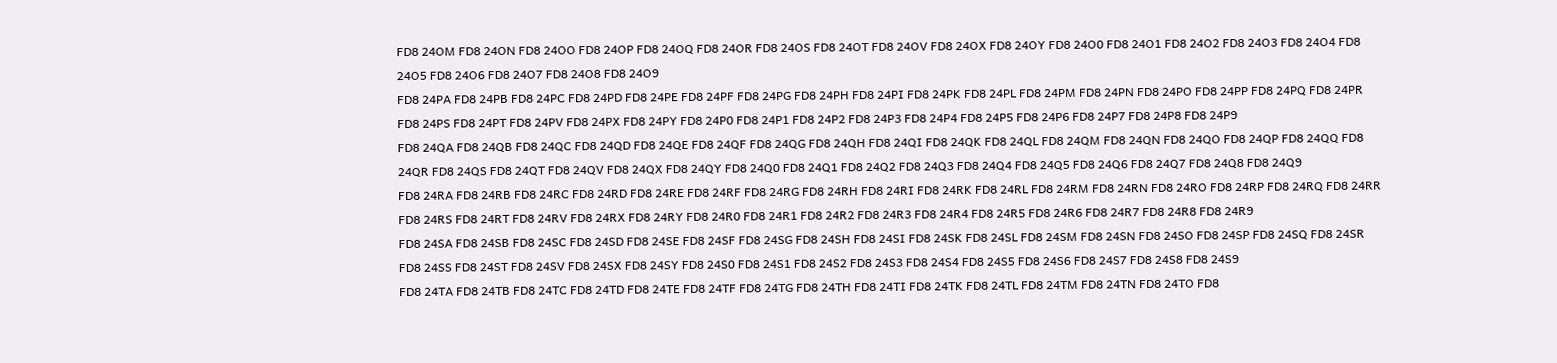FD8 24OM FD8 24ON FD8 24OO FD8 24OP FD8 24OQ FD8 24OR FD8 24OS FD8 24OT FD8 24OV FD8 24OX FD8 24OY FD8 24O0 FD8 24O1 FD8 24O2 FD8 24O3 FD8 24O4 FD8 24O5 FD8 24O6 FD8 24O7 FD8 24O8 FD8 24O9
FD8 24PA FD8 24PB FD8 24PC FD8 24PD FD8 24PE FD8 24PF FD8 24PG FD8 24PH FD8 24PI FD8 24PK FD8 24PL FD8 24PM FD8 24PN FD8 24PO FD8 24PP FD8 24PQ FD8 24PR FD8 24PS FD8 24PT FD8 24PV FD8 24PX FD8 24PY FD8 24P0 FD8 24P1 FD8 24P2 FD8 24P3 FD8 24P4 FD8 24P5 FD8 24P6 FD8 24P7 FD8 24P8 FD8 24P9
FD8 24QA FD8 24QB FD8 24QC FD8 24QD FD8 24QE FD8 24QF FD8 24QG FD8 24QH FD8 24QI FD8 24QK FD8 24QL FD8 24QM FD8 24QN FD8 24QO FD8 24QP FD8 24QQ FD8 24QR FD8 24QS FD8 24QT FD8 24QV FD8 24QX FD8 24QY FD8 24Q0 FD8 24Q1 FD8 24Q2 FD8 24Q3 FD8 24Q4 FD8 24Q5 FD8 24Q6 FD8 24Q7 FD8 24Q8 FD8 24Q9
FD8 24RA FD8 24RB FD8 24RC FD8 24RD FD8 24RE FD8 24RF FD8 24RG FD8 24RH FD8 24RI FD8 24RK FD8 24RL FD8 24RM FD8 24RN FD8 24RO FD8 24RP FD8 24RQ FD8 24RR FD8 24RS FD8 24RT FD8 24RV FD8 24RX FD8 24RY FD8 24R0 FD8 24R1 FD8 24R2 FD8 24R3 FD8 24R4 FD8 24R5 FD8 24R6 FD8 24R7 FD8 24R8 FD8 24R9
FD8 24SA FD8 24SB FD8 24SC FD8 24SD FD8 24SE FD8 24SF FD8 24SG FD8 24SH FD8 24SI FD8 24SK FD8 24SL FD8 24SM FD8 24SN FD8 24SO FD8 24SP FD8 24SQ FD8 24SR FD8 24SS FD8 24ST FD8 24SV FD8 24SX FD8 24SY FD8 24S0 FD8 24S1 FD8 24S2 FD8 24S3 FD8 24S4 FD8 24S5 FD8 24S6 FD8 24S7 FD8 24S8 FD8 24S9
FD8 24TA FD8 24TB FD8 24TC FD8 24TD FD8 24TE FD8 24TF FD8 24TG FD8 24TH FD8 24TI FD8 24TK FD8 24TL FD8 24TM FD8 24TN FD8 24TO FD8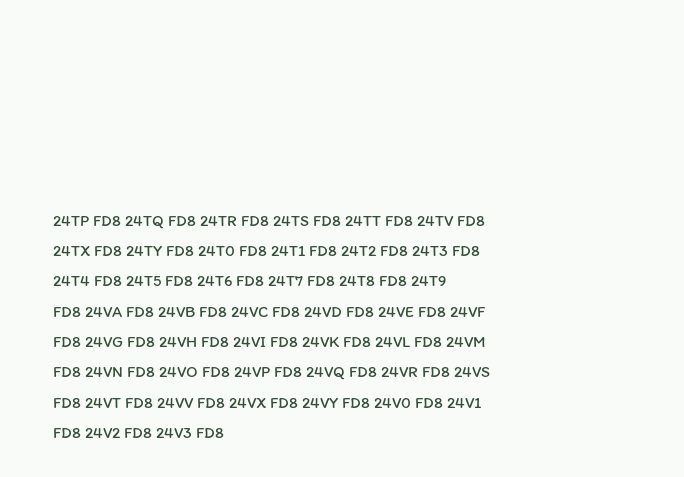24TP FD8 24TQ FD8 24TR FD8 24TS FD8 24TT FD8 24TV FD8 24TX FD8 24TY FD8 24T0 FD8 24T1 FD8 24T2 FD8 24T3 FD8 24T4 FD8 24T5 FD8 24T6 FD8 24T7 FD8 24T8 FD8 24T9
FD8 24VA FD8 24VB FD8 24VC FD8 24VD FD8 24VE FD8 24VF FD8 24VG FD8 24VH FD8 24VI FD8 24VK FD8 24VL FD8 24VM FD8 24VN FD8 24VO FD8 24VP FD8 24VQ FD8 24VR FD8 24VS FD8 24VT FD8 24VV FD8 24VX FD8 24VY FD8 24V0 FD8 24V1 FD8 24V2 FD8 24V3 FD8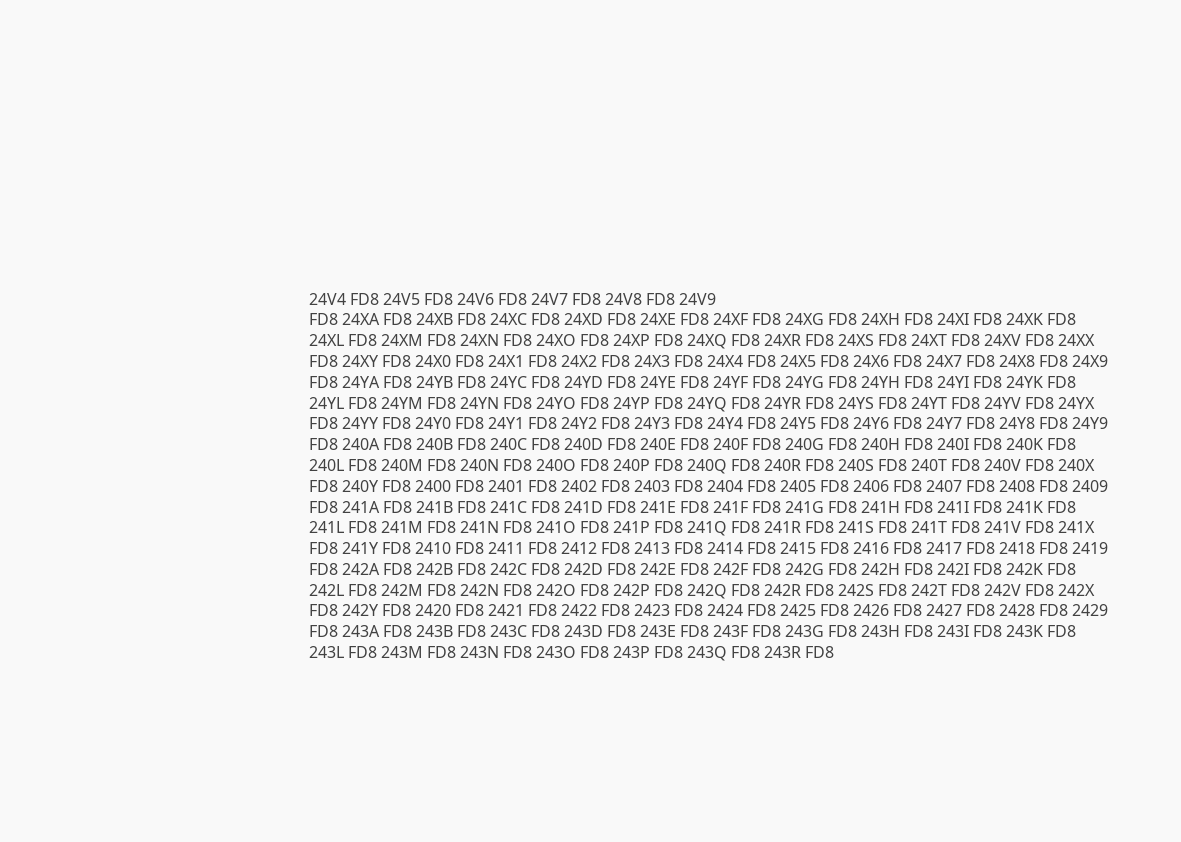24V4 FD8 24V5 FD8 24V6 FD8 24V7 FD8 24V8 FD8 24V9
FD8 24XA FD8 24XB FD8 24XC FD8 24XD FD8 24XE FD8 24XF FD8 24XG FD8 24XH FD8 24XI FD8 24XK FD8 24XL FD8 24XM FD8 24XN FD8 24XO FD8 24XP FD8 24XQ FD8 24XR FD8 24XS FD8 24XT FD8 24XV FD8 24XX FD8 24XY FD8 24X0 FD8 24X1 FD8 24X2 FD8 24X3 FD8 24X4 FD8 24X5 FD8 24X6 FD8 24X7 FD8 24X8 FD8 24X9
FD8 24YA FD8 24YB FD8 24YC FD8 24YD FD8 24YE FD8 24YF FD8 24YG FD8 24YH FD8 24YI FD8 24YK FD8 24YL FD8 24YM FD8 24YN FD8 24YO FD8 24YP FD8 24YQ FD8 24YR FD8 24YS FD8 24YT FD8 24YV FD8 24YX FD8 24YY FD8 24Y0 FD8 24Y1 FD8 24Y2 FD8 24Y3 FD8 24Y4 FD8 24Y5 FD8 24Y6 FD8 24Y7 FD8 24Y8 FD8 24Y9
FD8 240A FD8 240B FD8 240C FD8 240D FD8 240E FD8 240F FD8 240G FD8 240H FD8 240I FD8 240K FD8 240L FD8 240M FD8 240N FD8 240O FD8 240P FD8 240Q FD8 240R FD8 240S FD8 240T FD8 240V FD8 240X FD8 240Y FD8 2400 FD8 2401 FD8 2402 FD8 2403 FD8 2404 FD8 2405 FD8 2406 FD8 2407 FD8 2408 FD8 2409
FD8 241A FD8 241B FD8 241C FD8 241D FD8 241E FD8 241F FD8 241G FD8 241H FD8 241I FD8 241K FD8 241L FD8 241M FD8 241N FD8 241O FD8 241P FD8 241Q FD8 241R FD8 241S FD8 241T FD8 241V FD8 241X FD8 241Y FD8 2410 FD8 2411 FD8 2412 FD8 2413 FD8 2414 FD8 2415 FD8 2416 FD8 2417 FD8 2418 FD8 2419
FD8 242A FD8 242B FD8 242C FD8 242D FD8 242E FD8 242F FD8 242G FD8 242H FD8 242I FD8 242K FD8 242L FD8 242M FD8 242N FD8 242O FD8 242P FD8 242Q FD8 242R FD8 242S FD8 242T FD8 242V FD8 242X FD8 242Y FD8 2420 FD8 2421 FD8 2422 FD8 2423 FD8 2424 FD8 2425 FD8 2426 FD8 2427 FD8 2428 FD8 2429
FD8 243A FD8 243B FD8 243C FD8 243D FD8 243E FD8 243F FD8 243G FD8 243H FD8 243I FD8 243K FD8 243L FD8 243M FD8 243N FD8 243O FD8 243P FD8 243Q FD8 243R FD8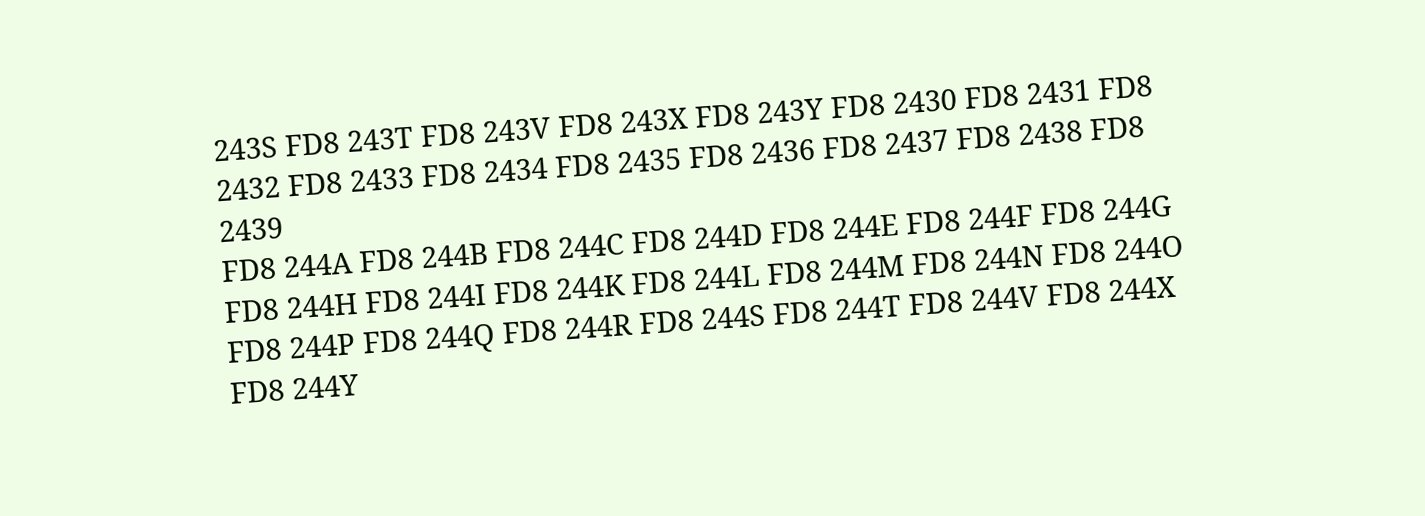243S FD8 243T FD8 243V FD8 243X FD8 243Y FD8 2430 FD8 2431 FD8 2432 FD8 2433 FD8 2434 FD8 2435 FD8 2436 FD8 2437 FD8 2438 FD8 2439
FD8 244A FD8 244B FD8 244C FD8 244D FD8 244E FD8 244F FD8 244G FD8 244H FD8 244I FD8 244K FD8 244L FD8 244M FD8 244N FD8 244O FD8 244P FD8 244Q FD8 244R FD8 244S FD8 244T FD8 244V FD8 244X FD8 244Y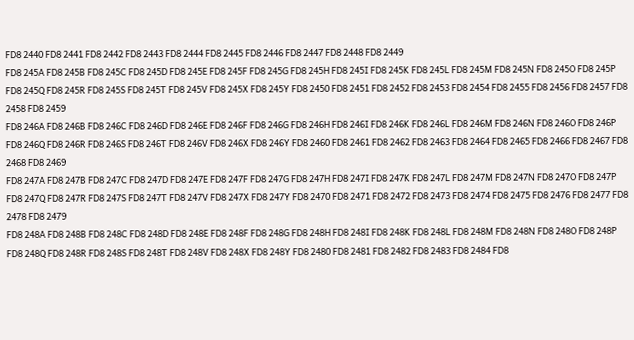FD8 2440 FD8 2441 FD8 2442 FD8 2443 FD8 2444 FD8 2445 FD8 2446 FD8 2447 FD8 2448 FD8 2449
FD8 245A FD8 245B FD8 245C FD8 245D FD8 245E FD8 245F FD8 245G FD8 245H FD8 245I FD8 245K FD8 245L FD8 245M FD8 245N FD8 245O FD8 245P FD8 245Q FD8 245R FD8 245S FD8 245T FD8 245V FD8 245X FD8 245Y FD8 2450 FD8 2451 FD8 2452 FD8 2453 FD8 2454 FD8 2455 FD8 2456 FD8 2457 FD8 2458 FD8 2459
FD8 246A FD8 246B FD8 246C FD8 246D FD8 246E FD8 246F FD8 246G FD8 246H FD8 246I FD8 246K FD8 246L FD8 246M FD8 246N FD8 246O FD8 246P FD8 246Q FD8 246R FD8 246S FD8 246T FD8 246V FD8 246X FD8 246Y FD8 2460 FD8 2461 FD8 2462 FD8 2463 FD8 2464 FD8 2465 FD8 2466 FD8 2467 FD8 2468 FD8 2469
FD8 247A FD8 247B FD8 247C FD8 247D FD8 247E FD8 247F FD8 247G FD8 247H FD8 247I FD8 247K FD8 247L FD8 247M FD8 247N FD8 247O FD8 247P FD8 247Q FD8 247R FD8 247S FD8 247T FD8 247V FD8 247X FD8 247Y FD8 2470 FD8 2471 FD8 2472 FD8 2473 FD8 2474 FD8 2475 FD8 2476 FD8 2477 FD8 2478 FD8 2479
FD8 248A FD8 248B FD8 248C FD8 248D FD8 248E FD8 248F FD8 248G FD8 248H FD8 248I FD8 248K FD8 248L FD8 248M FD8 248N FD8 248O FD8 248P FD8 248Q FD8 248R FD8 248S FD8 248T FD8 248V FD8 248X FD8 248Y FD8 2480 FD8 2481 FD8 2482 FD8 2483 FD8 2484 FD8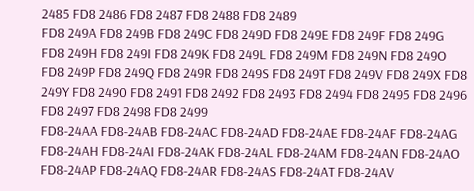2485 FD8 2486 FD8 2487 FD8 2488 FD8 2489
FD8 249A FD8 249B FD8 249C FD8 249D FD8 249E FD8 249F FD8 249G FD8 249H FD8 249I FD8 249K FD8 249L FD8 249M FD8 249N FD8 249O FD8 249P FD8 249Q FD8 249R FD8 249S FD8 249T FD8 249V FD8 249X FD8 249Y FD8 2490 FD8 2491 FD8 2492 FD8 2493 FD8 2494 FD8 2495 FD8 2496 FD8 2497 FD8 2498 FD8 2499
FD8-24AA FD8-24AB FD8-24AC FD8-24AD FD8-24AE FD8-24AF FD8-24AG FD8-24AH FD8-24AI FD8-24AK FD8-24AL FD8-24AM FD8-24AN FD8-24AO FD8-24AP FD8-24AQ FD8-24AR FD8-24AS FD8-24AT FD8-24AV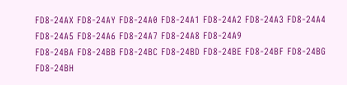FD8-24AX FD8-24AY FD8-24A0 FD8-24A1 FD8-24A2 FD8-24A3 FD8-24A4 FD8-24A5 FD8-24A6 FD8-24A7 FD8-24A8 FD8-24A9
FD8-24BA FD8-24BB FD8-24BC FD8-24BD FD8-24BE FD8-24BF FD8-24BG FD8-24BH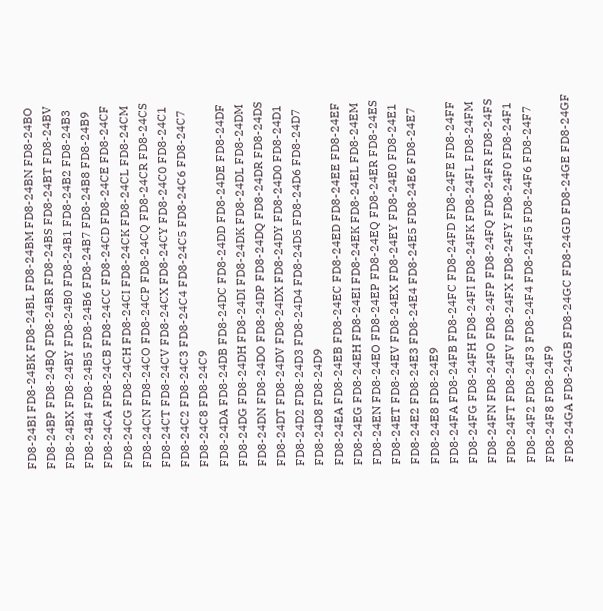FD8-24BI FD8-24BK FD8-24BL FD8-24BM FD8-24BN FD8-24BO FD8-24BP FD8-24BQ FD8-24BR FD8-24BS FD8-24BT FD8-24BV FD8-24BX FD8-24BY FD8-24B0 FD8-24B1 FD8-24B2 FD8-24B3 FD8-24B4 FD8-24B5 FD8-24B6 FD8-24B7 FD8-24B8 FD8-24B9
FD8-24CA FD8-24CB FD8-24CC FD8-24CD FD8-24CE FD8-24CF FD8-24CG FD8-24CH FD8-24CI FD8-24CK FD8-24CL FD8-24CM FD8-24CN FD8-24CO FD8-24CP FD8-24CQ FD8-24CR FD8-24CS FD8-24CT FD8-24CV FD8-24CX FD8-24CY FD8-24C0 FD8-24C1 FD8-24C2 FD8-24C3 FD8-24C4 FD8-24C5 FD8-24C6 FD8-24C7 FD8-24C8 FD8-24C9
FD8-24DA FD8-24DB FD8-24DC FD8-24DD FD8-24DE FD8-24DF FD8-24DG FD8-24DH FD8-24DI FD8-24DK FD8-24DL FD8-24DM FD8-24DN FD8-24DO FD8-24DP FD8-24DQ FD8-24DR FD8-24DS FD8-24DT FD8-24DV FD8-24DX FD8-24DY FD8-24D0 FD8-24D1 FD8-24D2 FD8-24D3 FD8-24D4 FD8-24D5 FD8-24D6 FD8-24D7 FD8-24D8 FD8-24D9
FD8-24EA FD8-24EB FD8-24EC FD8-24ED FD8-24EE FD8-24EF FD8-24EG FD8-24EH FD8-24EI FD8-24EK FD8-24EL FD8-24EM FD8-24EN FD8-24EO FD8-24EP FD8-24EQ FD8-24ER FD8-24ES FD8-24ET FD8-24EV FD8-24EX FD8-24EY FD8-24E0 FD8-24E1 FD8-24E2 FD8-24E3 FD8-24E4 FD8-24E5 FD8-24E6 FD8-24E7 FD8-24E8 FD8-24E9
FD8-24FA FD8-24FB FD8-24FC FD8-24FD FD8-24FE FD8-24FF FD8-24FG FD8-24FH FD8-24FI FD8-24FK FD8-24FL FD8-24FM FD8-24FN FD8-24FO FD8-24FP FD8-24FQ FD8-24FR FD8-24FS FD8-24FT FD8-24FV FD8-24FX FD8-24FY FD8-24F0 FD8-24F1 FD8-24F2 FD8-24F3 FD8-24F4 FD8-24F5 FD8-24F6 FD8-24F7 FD8-24F8 FD8-24F9
FD8-24GA FD8-24GB FD8-24GC FD8-24GD FD8-24GE FD8-24GF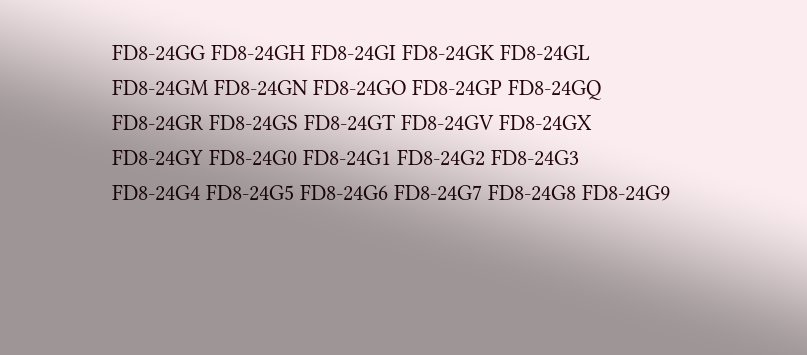FD8-24GG FD8-24GH FD8-24GI FD8-24GK FD8-24GL FD8-24GM FD8-24GN FD8-24GO FD8-24GP FD8-24GQ FD8-24GR FD8-24GS FD8-24GT FD8-24GV FD8-24GX FD8-24GY FD8-24G0 FD8-24G1 FD8-24G2 FD8-24G3 FD8-24G4 FD8-24G5 FD8-24G6 FD8-24G7 FD8-24G8 FD8-24G9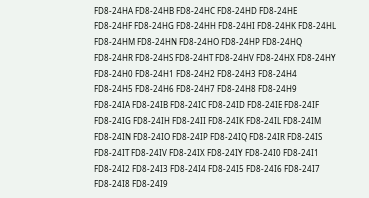FD8-24HA FD8-24HB FD8-24HC FD8-24HD FD8-24HE FD8-24HF FD8-24HG FD8-24HH FD8-24HI FD8-24HK FD8-24HL FD8-24HM FD8-24HN FD8-24HO FD8-24HP FD8-24HQ FD8-24HR FD8-24HS FD8-24HT FD8-24HV FD8-24HX FD8-24HY FD8-24H0 FD8-24H1 FD8-24H2 FD8-24H3 FD8-24H4 FD8-24H5 FD8-24H6 FD8-24H7 FD8-24H8 FD8-24H9
FD8-24IA FD8-24IB FD8-24IC FD8-24ID FD8-24IE FD8-24IF FD8-24IG FD8-24IH FD8-24II FD8-24IK FD8-24IL FD8-24IM FD8-24IN FD8-24IO FD8-24IP FD8-24IQ FD8-24IR FD8-24IS FD8-24IT FD8-24IV FD8-24IX FD8-24IY FD8-24I0 FD8-24I1 FD8-24I2 FD8-24I3 FD8-24I4 FD8-24I5 FD8-24I6 FD8-24I7 FD8-24I8 FD8-24I9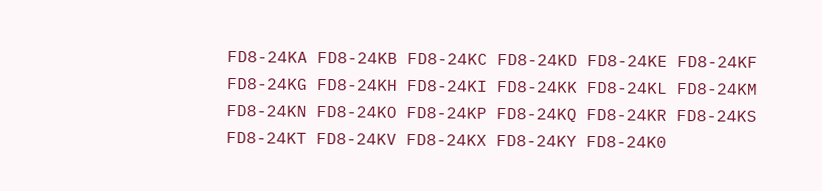FD8-24KA FD8-24KB FD8-24KC FD8-24KD FD8-24KE FD8-24KF FD8-24KG FD8-24KH FD8-24KI FD8-24KK FD8-24KL FD8-24KM FD8-24KN FD8-24KO FD8-24KP FD8-24KQ FD8-24KR FD8-24KS FD8-24KT FD8-24KV FD8-24KX FD8-24KY FD8-24K0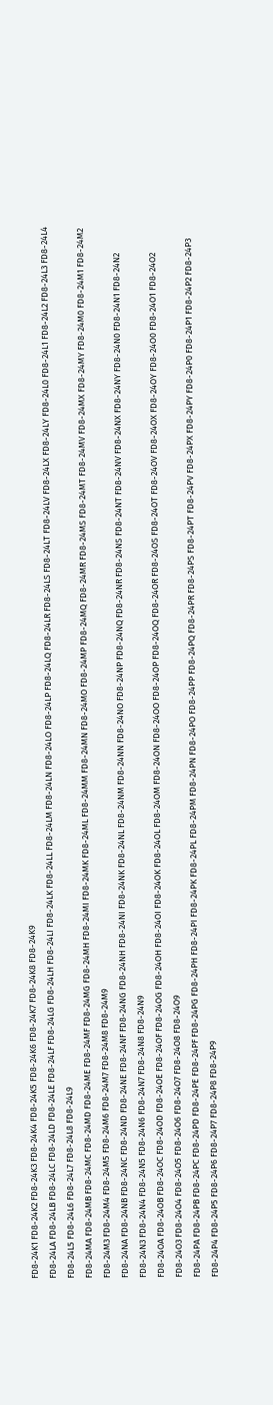FD8-24K1 FD8-24K2 FD8-24K3 FD8-24K4 FD8-24K5 FD8-24K6 FD8-24K7 FD8-24K8 FD8-24K9
FD8-24LA FD8-24LB FD8-24LC FD8-24LD FD8-24LE FD8-24LF FD8-24LG FD8-24LH FD8-24LI FD8-24LK FD8-24LL FD8-24LM FD8-24LN FD8-24LO FD8-24LP FD8-24LQ FD8-24LR FD8-24LS FD8-24LT FD8-24LV FD8-24LX FD8-24LY FD8-24L0 FD8-24L1 FD8-24L2 FD8-24L3 FD8-24L4 FD8-24L5 FD8-24L6 FD8-24L7 FD8-24L8 FD8-24L9
FD8-24MA FD8-24MB FD8-24MC FD8-24MD FD8-24ME FD8-24MF FD8-24MG FD8-24MH FD8-24MI FD8-24MK FD8-24ML FD8-24MM FD8-24MN FD8-24MO FD8-24MP FD8-24MQ FD8-24MR FD8-24MS FD8-24MT FD8-24MV FD8-24MX FD8-24MY FD8-24M0 FD8-24M1 FD8-24M2 FD8-24M3 FD8-24M4 FD8-24M5 FD8-24M6 FD8-24M7 FD8-24M8 FD8-24M9
FD8-24NA FD8-24NB FD8-24NC FD8-24ND FD8-24NE FD8-24NF FD8-24NG FD8-24NH FD8-24NI FD8-24NK FD8-24NL FD8-24NM FD8-24NN FD8-24NO FD8-24NP FD8-24NQ FD8-24NR FD8-24NS FD8-24NT FD8-24NV FD8-24NX FD8-24NY FD8-24N0 FD8-24N1 FD8-24N2 FD8-24N3 FD8-24N4 FD8-24N5 FD8-24N6 FD8-24N7 FD8-24N8 FD8-24N9
FD8-24OA FD8-24OB FD8-24OC FD8-24OD FD8-24OE FD8-24OF FD8-24OG FD8-24OH FD8-24OI FD8-24OK FD8-24OL FD8-24OM FD8-24ON FD8-24OO FD8-24OP FD8-24OQ FD8-24OR FD8-24OS FD8-24OT FD8-24OV FD8-24OX FD8-24OY FD8-24O0 FD8-24O1 FD8-24O2 FD8-24O3 FD8-24O4 FD8-24O5 FD8-24O6 FD8-24O7 FD8-24O8 FD8-24O9
FD8-24PA FD8-24PB FD8-24PC FD8-24PD FD8-24PE FD8-24PF FD8-24PG FD8-24PH FD8-24PI FD8-24PK FD8-24PL FD8-24PM FD8-24PN FD8-24PO FD8-24PP FD8-24PQ FD8-24PR FD8-24PS FD8-24PT FD8-24PV FD8-24PX FD8-24PY FD8-24P0 FD8-24P1 FD8-24P2 FD8-24P3 FD8-24P4 FD8-24P5 FD8-24P6 FD8-24P7 FD8-24P8 FD8-24P9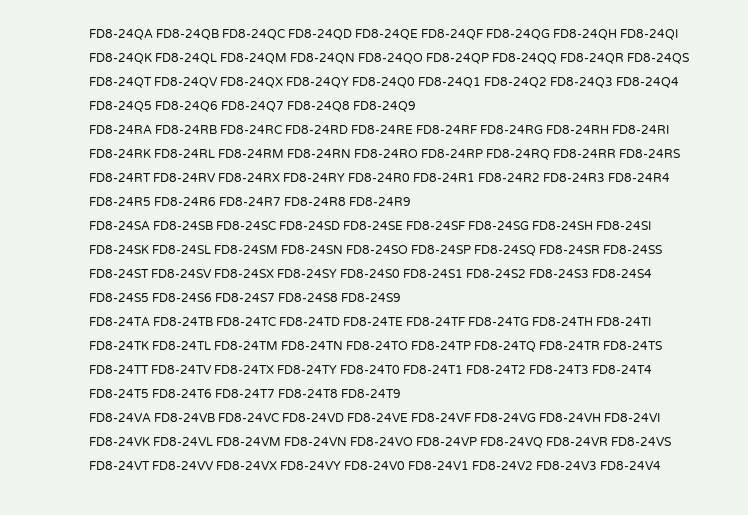FD8-24QA FD8-24QB FD8-24QC FD8-24QD FD8-24QE FD8-24QF FD8-24QG FD8-24QH FD8-24QI FD8-24QK FD8-24QL FD8-24QM FD8-24QN FD8-24QO FD8-24QP FD8-24QQ FD8-24QR FD8-24QS FD8-24QT FD8-24QV FD8-24QX FD8-24QY FD8-24Q0 FD8-24Q1 FD8-24Q2 FD8-24Q3 FD8-24Q4 FD8-24Q5 FD8-24Q6 FD8-24Q7 FD8-24Q8 FD8-24Q9
FD8-24RA FD8-24RB FD8-24RC FD8-24RD FD8-24RE FD8-24RF FD8-24RG FD8-24RH FD8-24RI FD8-24RK FD8-24RL FD8-24RM FD8-24RN FD8-24RO FD8-24RP FD8-24RQ FD8-24RR FD8-24RS FD8-24RT FD8-24RV FD8-24RX FD8-24RY FD8-24R0 FD8-24R1 FD8-24R2 FD8-24R3 FD8-24R4 FD8-24R5 FD8-24R6 FD8-24R7 FD8-24R8 FD8-24R9
FD8-24SA FD8-24SB FD8-24SC FD8-24SD FD8-24SE FD8-24SF FD8-24SG FD8-24SH FD8-24SI FD8-24SK FD8-24SL FD8-24SM FD8-24SN FD8-24SO FD8-24SP FD8-24SQ FD8-24SR FD8-24SS FD8-24ST FD8-24SV FD8-24SX FD8-24SY FD8-24S0 FD8-24S1 FD8-24S2 FD8-24S3 FD8-24S4 FD8-24S5 FD8-24S6 FD8-24S7 FD8-24S8 FD8-24S9
FD8-24TA FD8-24TB FD8-24TC FD8-24TD FD8-24TE FD8-24TF FD8-24TG FD8-24TH FD8-24TI FD8-24TK FD8-24TL FD8-24TM FD8-24TN FD8-24TO FD8-24TP FD8-24TQ FD8-24TR FD8-24TS FD8-24TT FD8-24TV FD8-24TX FD8-24TY FD8-24T0 FD8-24T1 FD8-24T2 FD8-24T3 FD8-24T4 FD8-24T5 FD8-24T6 FD8-24T7 FD8-24T8 FD8-24T9
FD8-24VA FD8-24VB FD8-24VC FD8-24VD FD8-24VE FD8-24VF FD8-24VG FD8-24VH FD8-24VI FD8-24VK FD8-24VL FD8-24VM FD8-24VN FD8-24VO FD8-24VP FD8-24VQ FD8-24VR FD8-24VS FD8-24VT FD8-24VV FD8-24VX FD8-24VY FD8-24V0 FD8-24V1 FD8-24V2 FD8-24V3 FD8-24V4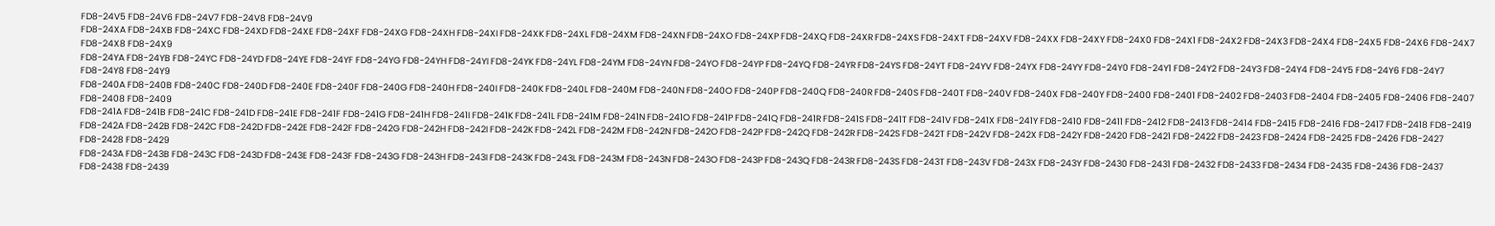FD8-24V5 FD8-24V6 FD8-24V7 FD8-24V8 FD8-24V9
FD8-24XA FD8-24XB FD8-24XC FD8-24XD FD8-24XE FD8-24XF FD8-24XG FD8-24XH FD8-24XI FD8-24XK FD8-24XL FD8-24XM FD8-24XN FD8-24XO FD8-24XP FD8-24XQ FD8-24XR FD8-24XS FD8-24XT FD8-24XV FD8-24XX FD8-24XY FD8-24X0 FD8-24X1 FD8-24X2 FD8-24X3 FD8-24X4 FD8-24X5 FD8-24X6 FD8-24X7 FD8-24X8 FD8-24X9
FD8-24YA FD8-24YB FD8-24YC FD8-24YD FD8-24YE FD8-24YF FD8-24YG FD8-24YH FD8-24YI FD8-24YK FD8-24YL FD8-24YM FD8-24YN FD8-24YO FD8-24YP FD8-24YQ FD8-24YR FD8-24YS FD8-24YT FD8-24YV FD8-24YX FD8-24YY FD8-24Y0 FD8-24Y1 FD8-24Y2 FD8-24Y3 FD8-24Y4 FD8-24Y5 FD8-24Y6 FD8-24Y7 FD8-24Y8 FD8-24Y9
FD8-240A FD8-240B FD8-240C FD8-240D FD8-240E FD8-240F FD8-240G FD8-240H FD8-240I FD8-240K FD8-240L FD8-240M FD8-240N FD8-240O FD8-240P FD8-240Q FD8-240R FD8-240S FD8-240T FD8-240V FD8-240X FD8-240Y FD8-2400 FD8-2401 FD8-2402 FD8-2403 FD8-2404 FD8-2405 FD8-2406 FD8-2407 FD8-2408 FD8-2409
FD8-241A FD8-241B FD8-241C FD8-241D FD8-241E FD8-241F FD8-241G FD8-241H FD8-241I FD8-241K FD8-241L FD8-241M FD8-241N FD8-241O FD8-241P FD8-241Q FD8-241R FD8-241S FD8-241T FD8-241V FD8-241X FD8-241Y FD8-2410 FD8-2411 FD8-2412 FD8-2413 FD8-2414 FD8-2415 FD8-2416 FD8-2417 FD8-2418 FD8-2419
FD8-242A FD8-242B FD8-242C FD8-242D FD8-242E FD8-242F FD8-242G FD8-242H FD8-242I FD8-242K FD8-242L FD8-242M FD8-242N FD8-242O FD8-242P FD8-242Q FD8-242R FD8-242S FD8-242T FD8-242V FD8-242X FD8-242Y FD8-2420 FD8-2421 FD8-2422 FD8-2423 FD8-2424 FD8-2425 FD8-2426 FD8-2427 FD8-2428 FD8-2429
FD8-243A FD8-243B FD8-243C FD8-243D FD8-243E FD8-243F FD8-243G FD8-243H FD8-243I FD8-243K FD8-243L FD8-243M FD8-243N FD8-243O FD8-243P FD8-243Q FD8-243R FD8-243S FD8-243T FD8-243V FD8-243X FD8-243Y FD8-2430 FD8-2431 FD8-2432 FD8-2433 FD8-2434 FD8-2435 FD8-2436 FD8-2437 FD8-2438 FD8-2439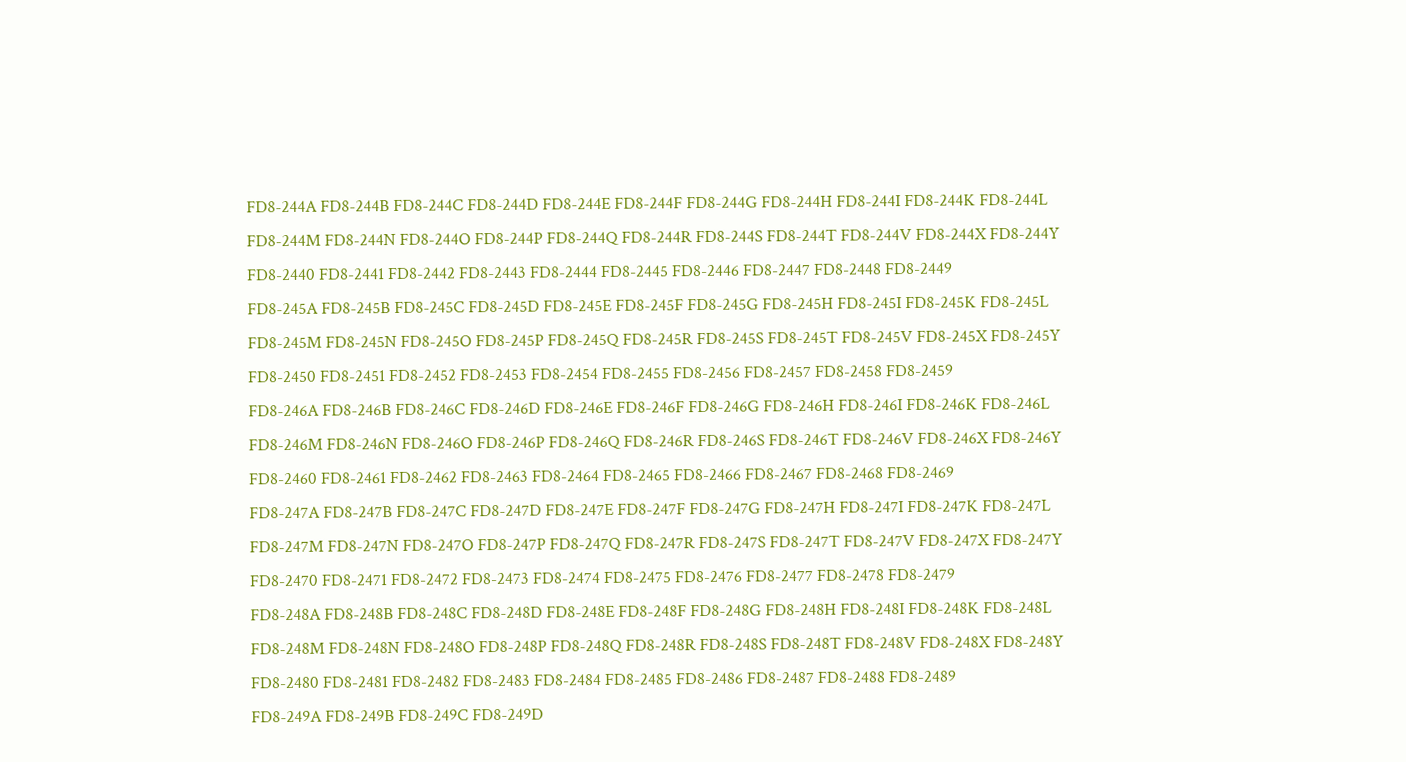FD8-244A FD8-244B FD8-244C FD8-244D FD8-244E FD8-244F FD8-244G FD8-244H FD8-244I FD8-244K FD8-244L FD8-244M FD8-244N FD8-244O FD8-244P FD8-244Q FD8-244R FD8-244S FD8-244T FD8-244V FD8-244X FD8-244Y FD8-2440 FD8-2441 FD8-2442 FD8-2443 FD8-2444 FD8-2445 FD8-2446 FD8-2447 FD8-2448 FD8-2449
FD8-245A FD8-245B FD8-245C FD8-245D FD8-245E FD8-245F FD8-245G FD8-245H FD8-245I FD8-245K FD8-245L FD8-245M FD8-245N FD8-245O FD8-245P FD8-245Q FD8-245R FD8-245S FD8-245T FD8-245V FD8-245X FD8-245Y FD8-2450 FD8-2451 FD8-2452 FD8-2453 FD8-2454 FD8-2455 FD8-2456 FD8-2457 FD8-2458 FD8-2459
FD8-246A FD8-246B FD8-246C FD8-246D FD8-246E FD8-246F FD8-246G FD8-246H FD8-246I FD8-246K FD8-246L FD8-246M FD8-246N FD8-246O FD8-246P FD8-246Q FD8-246R FD8-246S FD8-246T FD8-246V FD8-246X FD8-246Y FD8-2460 FD8-2461 FD8-2462 FD8-2463 FD8-2464 FD8-2465 FD8-2466 FD8-2467 FD8-2468 FD8-2469
FD8-247A FD8-247B FD8-247C FD8-247D FD8-247E FD8-247F FD8-247G FD8-247H FD8-247I FD8-247K FD8-247L FD8-247M FD8-247N FD8-247O FD8-247P FD8-247Q FD8-247R FD8-247S FD8-247T FD8-247V FD8-247X FD8-247Y FD8-2470 FD8-2471 FD8-2472 FD8-2473 FD8-2474 FD8-2475 FD8-2476 FD8-2477 FD8-2478 FD8-2479
FD8-248A FD8-248B FD8-248C FD8-248D FD8-248E FD8-248F FD8-248G FD8-248H FD8-248I FD8-248K FD8-248L FD8-248M FD8-248N FD8-248O FD8-248P FD8-248Q FD8-248R FD8-248S FD8-248T FD8-248V FD8-248X FD8-248Y FD8-2480 FD8-2481 FD8-2482 FD8-2483 FD8-2484 FD8-2485 FD8-2486 FD8-2487 FD8-2488 FD8-2489
FD8-249A FD8-249B FD8-249C FD8-249D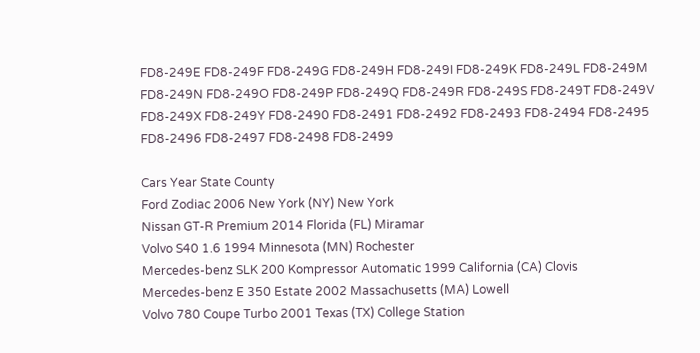FD8-249E FD8-249F FD8-249G FD8-249H FD8-249I FD8-249K FD8-249L FD8-249M FD8-249N FD8-249O FD8-249P FD8-249Q FD8-249R FD8-249S FD8-249T FD8-249V FD8-249X FD8-249Y FD8-2490 FD8-2491 FD8-2492 FD8-2493 FD8-2494 FD8-2495 FD8-2496 FD8-2497 FD8-2498 FD8-2499

Cars Year State County
Ford Zodiac 2006 New York (NY) New York
Nissan GT-R Premium 2014 Florida (FL) Miramar
Volvo S40 1.6 1994 Minnesota (MN) Rochester
Mercedes-benz SLK 200 Kompressor Automatic 1999 California (CA) Clovis
Mercedes-benz E 350 Estate 2002 Massachusetts (MA) Lowell
Volvo 780 Coupe Turbo 2001 Texas (TX) College Station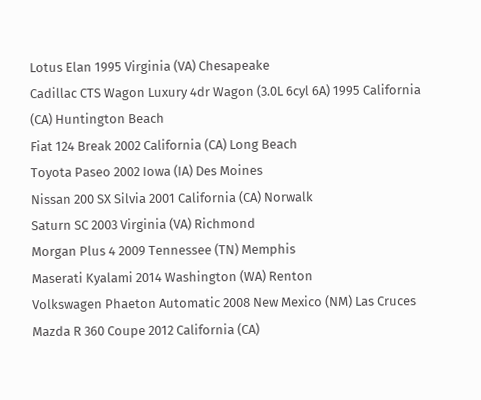Lotus Elan 1995 Virginia (VA) Chesapeake
Cadillac CTS Wagon Luxury 4dr Wagon (3.0L 6cyl 6A) 1995 California (CA) Huntington Beach
Fiat 124 Break 2002 California (CA) Long Beach
Toyota Paseo 2002 Iowa (IA) Des Moines
Nissan 200 SX Silvia 2001 California (CA) Norwalk
Saturn SC 2003 Virginia (VA) Richmond
Morgan Plus 4 2009 Tennessee (TN) Memphis
Maserati Kyalami 2014 Washington (WA) Renton
Volkswagen Phaeton Automatic 2008 New Mexico (NM) Las Cruces
Mazda R 360 Coupe 2012 California (CA)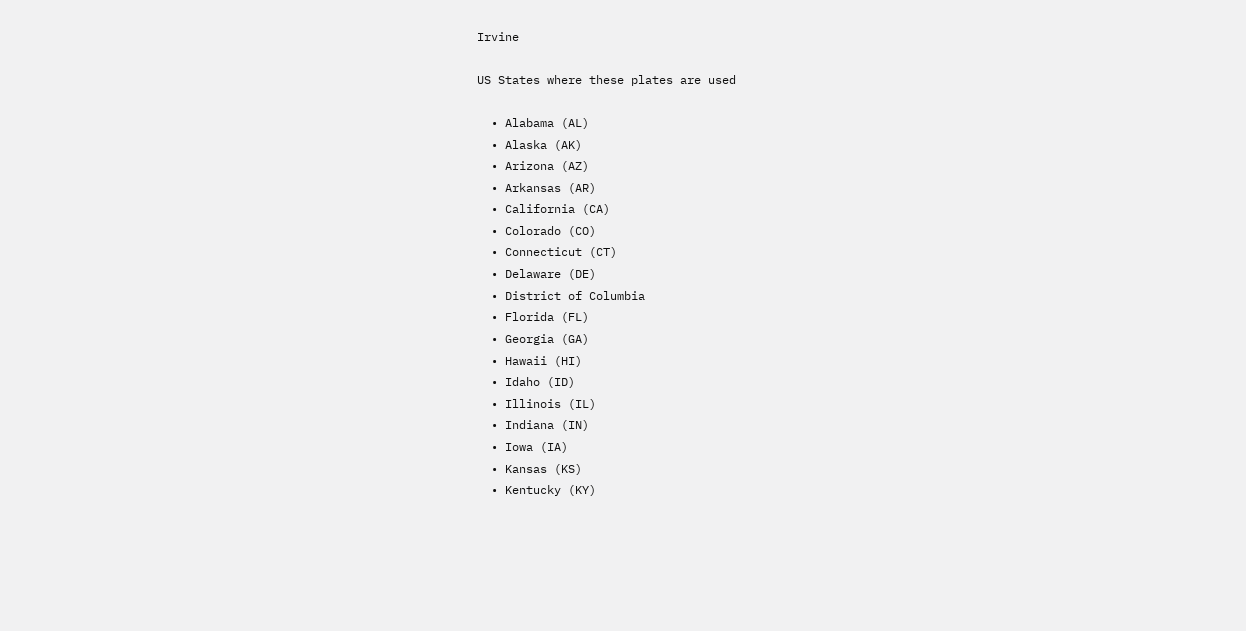Irvine

US States where these plates are used

  • Alabama (AL)
  • Alaska (AK)
  • Arizona (AZ)
  • Arkansas (AR)
  • California (CA)
  • Colorado (CO)
  • Connecticut (CT)
  • Delaware (DE)
  • District of Columbia
  • Florida (FL)
  • Georgia (GA)
  • Hawaii (HI)
  • Idaho (ID)
  • Illinois (IL)
  • Indiana (IN)
  • Iowa (IA)
  • Kansas (KS)
  • Kentucky (KY)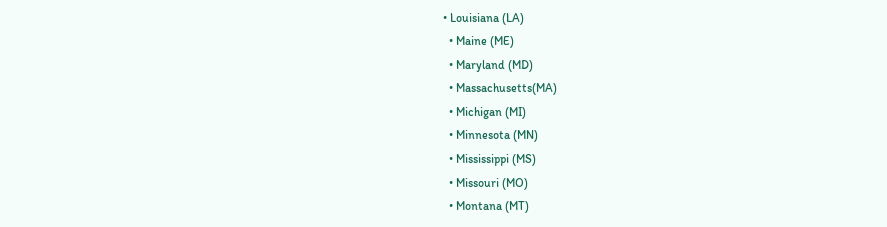• Louisiana (LA)
  • Maine (ME)
  • Maryland (MD)
  • Massachusetts(MA)
  • Michigan (MI)
  • Minnesota (MN)
  • Mississippi (MS)
  • Missouri (MO)
  • Montana (MT)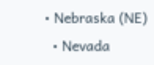• Nebraska (NE)
  • Nevada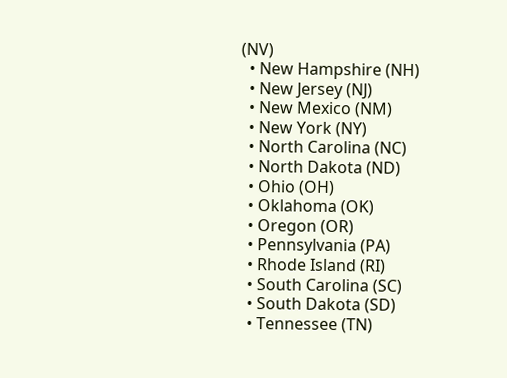(NV)
  • New Hampshire (NH)
  • New Jersey (NJ)
  • New Mexico (NM)
  • New York (NY)
  • North Carolina (NC)
  • North Dakota (ND)
  • Ohio (OH)
  • Oklahoma (OK)
  • Oregon (OR)
  • Pennsylvania (PA)
  • Rhode Island (RI)
  • South Carolina (SC)
  • South Dakota (SD)
  • Tennessee (TN)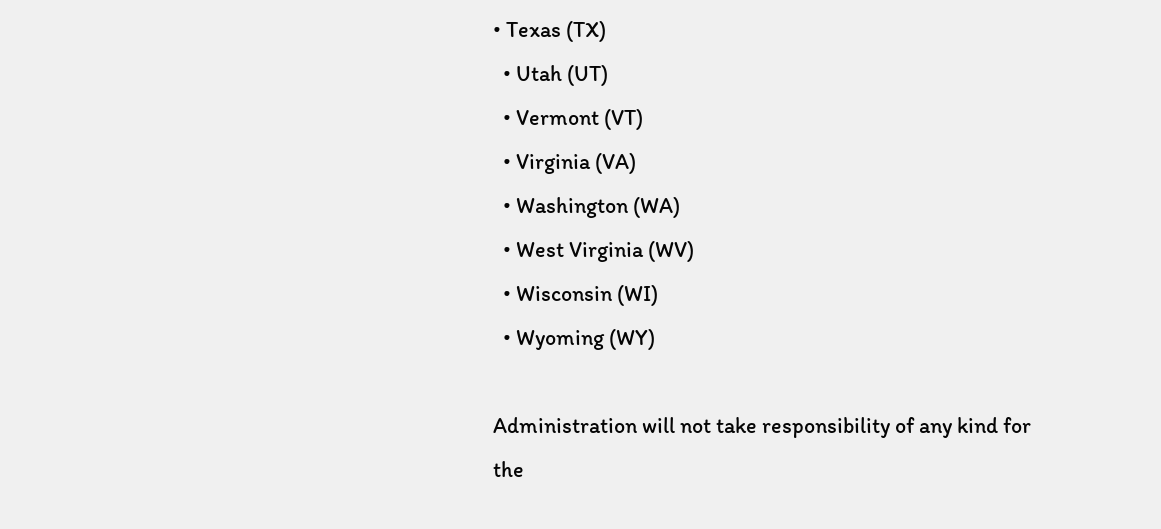• Texas (TX)
  • Utah (UT)
  • Vermont (VT)
  • Virginia (VA)
  • Washington (WA)
  • West Virginia (WV)
  • Wisconsin (WI)
  • Wyoming (WY)

Administration will not take responsibility of any kind for the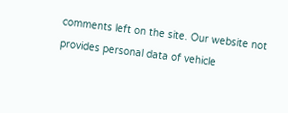comments left on the site. Our website not provides personal data of vehicle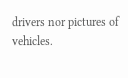drivers nor pictures of vehicles.